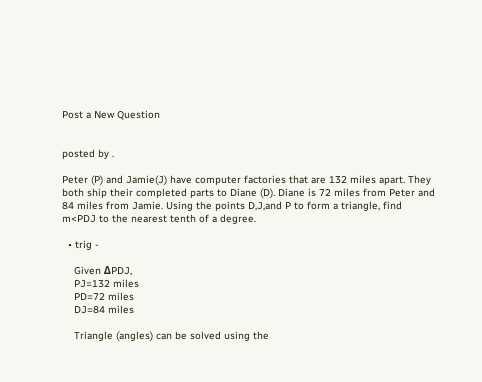Post a New Question


posted by .

Peter (P) and Jamie(J) have computer factories that are 132 miles apart. They both ship their completed parts to Diane (D). Diane is 72 miles from Peter and 84 miles from Jamie. Using the points D,J,and P to form a triangle, find m<PDJ to the nearest tenth of a degree.

  • trig -

    Given ΔPDJ,
    PJ=132 miles
    PD=72 miles
    DJ=84 miles

    Triangle (angles) can be solved using the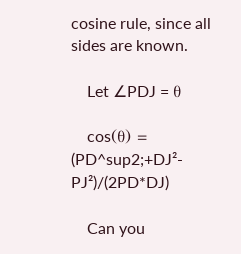cosine rule, since all sides are known.

    Let ∠PDJ = θ

    cos(θ) = (PD^sup2;+DJ²-PJ²)/(2PD*DJ)

    Can you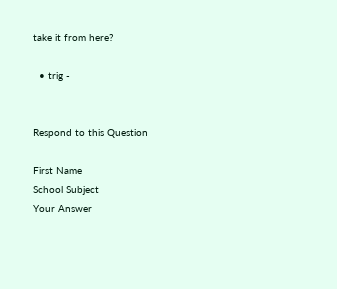take it from here?

  • trig -


Respond to this Question

First Name
School Subject
Your Answer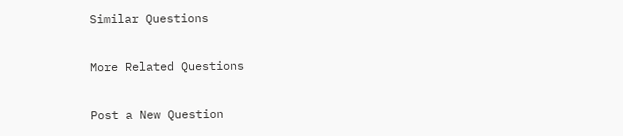Similar Questions

More Related Questions

Post a New Question